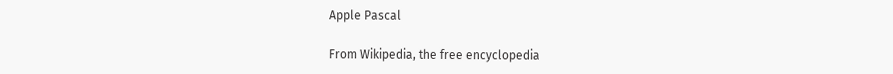Apple Pascal

From Wikipedia, the free encyclopedia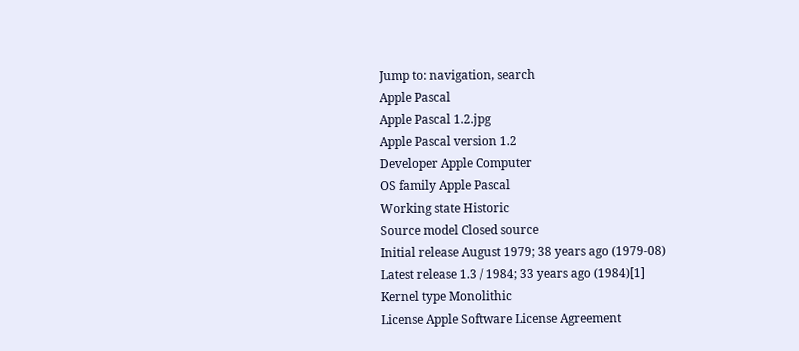Jump to: navigation, search
Apple Pascal
Apple Pascal 1.2.jpg
Apple Pascal version 1.2
Developer Apple Computer
OS family Apple Pascal
Working state Historic
Source model Closed source
Initial release August 1979; 38 years ago (1979-08)
Latest release 1.3 / 1984; 33 years ago (1984)[1]
Kernel type Monolithic
License Apple Software License Agreement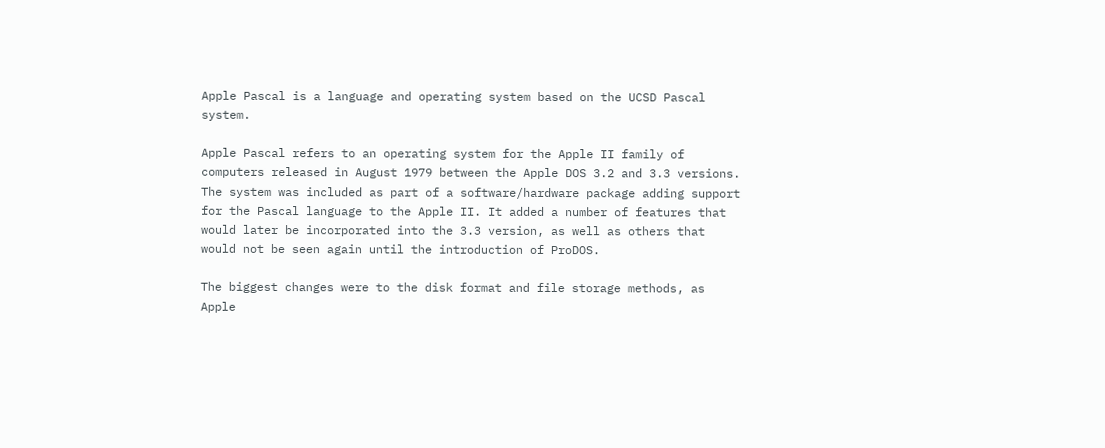Apple Pascal is a language and operating system based on the UCSD Pascal system.

Apple Pascal refers to an operating system for the Apple II family of computers released in August 1979 between the Apple DOS 3.2 and 3.3 versions. The system was included as part of a software/hardware package adding support for the Pascal language to the Apple II. It added a number of features that would later be incorporated into the 3.3 version, as well as others that would not be seen again until the introduction of ProDOS.

The biggest changes were to the disk format and file storage methods, as Apple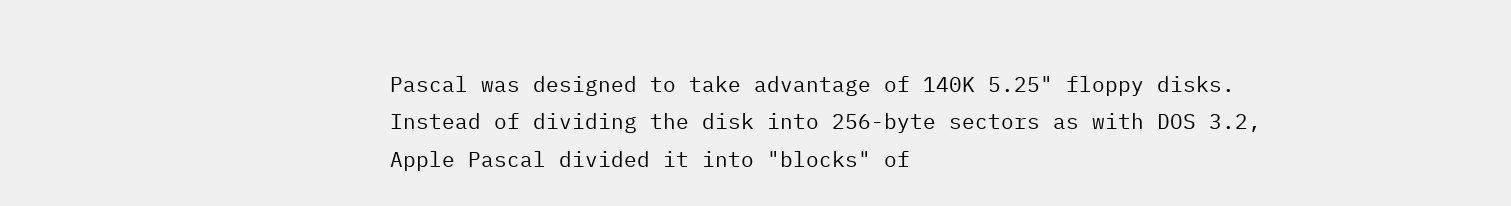Pascal was designed to take advantage of 140K 5.25" floppy disks. Instead of dividing the disk into 256-byte sectors as with DOS 3.2, Apple Pascal divided it into "blocks" of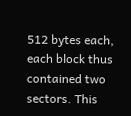512 bytes each, each block thus contained two sectors. This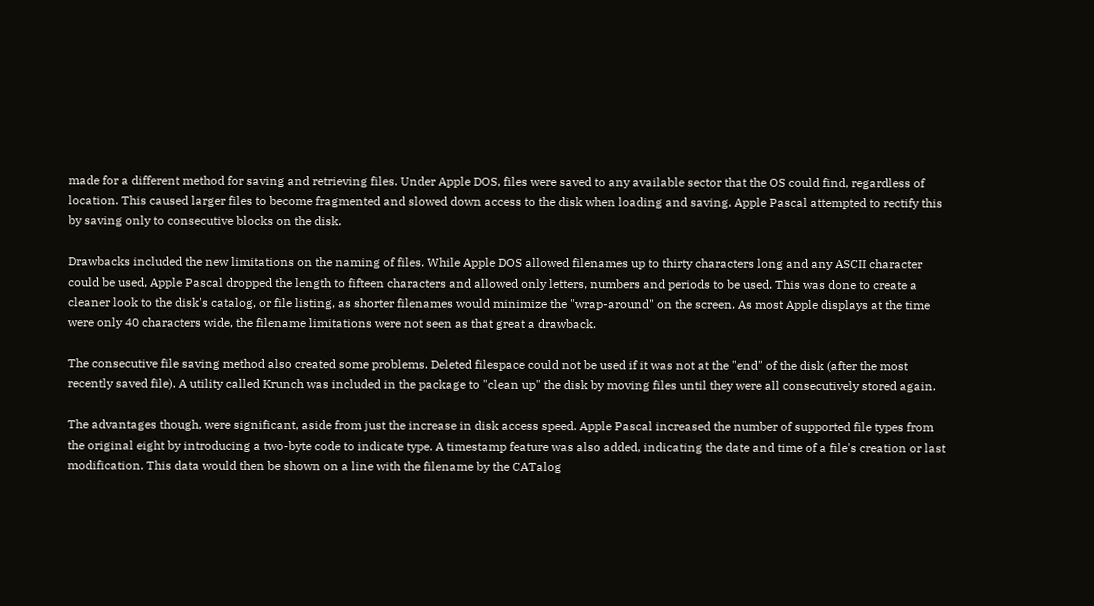made for a different method for saving and retrieving files. Under Apple DOS, files were saved to any available sector that the OS could find, regardless of location. This caused larger files to become fragmented and slowed down access to the disk when loading and saving. Apple Pascal attempted to rectify this by saving only to consecutive blocks on the disk.

Drawbacks included the new limitations on the naming of files. While Apple DOS allowed filenames up to thirty characters long and any ASCII character could be used, Apple Pascal dropped the length to fifteen characters and allowed only letters, numbers and periods to be used. This was done to create a cleaner look to the disk's catalog, or file listing, as shorter filenames would minimize the "wrap-around" on the screen. As most Apple displays at the time were only 40 characters wide, the filename limitations were not seen as that great a drawback.

The consecutive file saving method also created some problems. Deleted filespace could not be used if it was not at the "end" of the disk (after the most recently saved file). A utility called Krunch was included in the package to "clean up" the disk by moving files until they were all consecutively stored again.

The advantages though, were significant, aside from just the increase in disk access speed. Apple Pascal increased the number of supported file types from the original eight by introducing a two-byte code to indicate type. A timestamp feature was also added, indicating the date and time of a file's creation or last modification. This data would then be shown on a line with the filename by the CATalog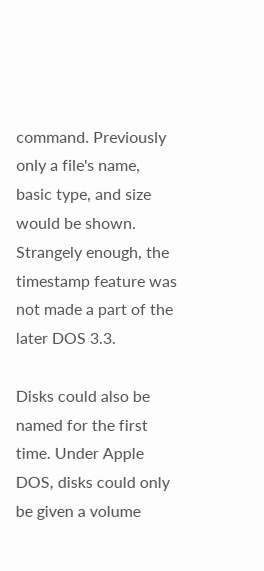command. Previously only a file's name, basic type, and size would be shown. Strangely enough, the timestamp feature was not made a part of the later DOS 3.3.

Disks could also be named for the first time. Under Apple DOS, disks could only be given a volume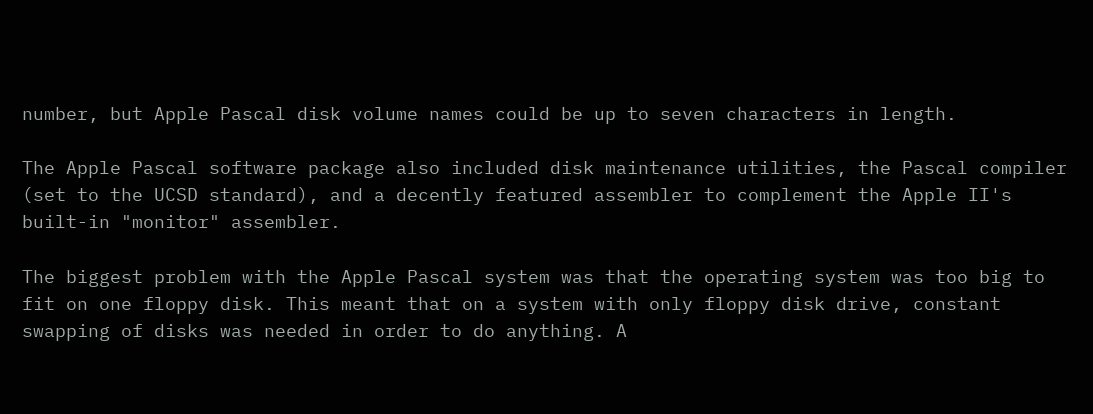number, but Apple Pascal disk volume names could be up to seven characters in length.

The Apple Pascal software package also included disk maintenance utilities, the Pascal compiler (set to the UCSD standard), and a decently featured assembler to complement the Apple II's built-in "monitor" assembler.

The biggest problem with the Apple Pascal system was that the operating system was too big to fit on one floppy disk. This meant that on a system with only floppy disk drive, constant swapping of disks was needed in order to do anything. A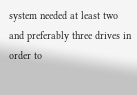system needed at least two and preferably three drives in order to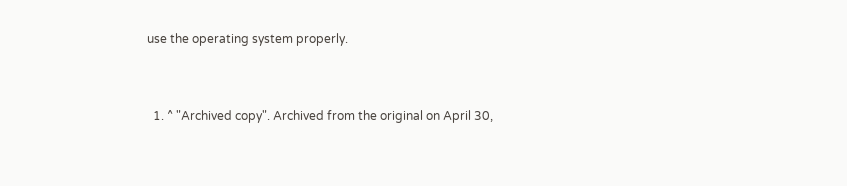use the operating system properly.


  1. ^ "Archived copy". Archived from the original on April 30,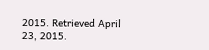2015. Retrieved April 23, 2015.